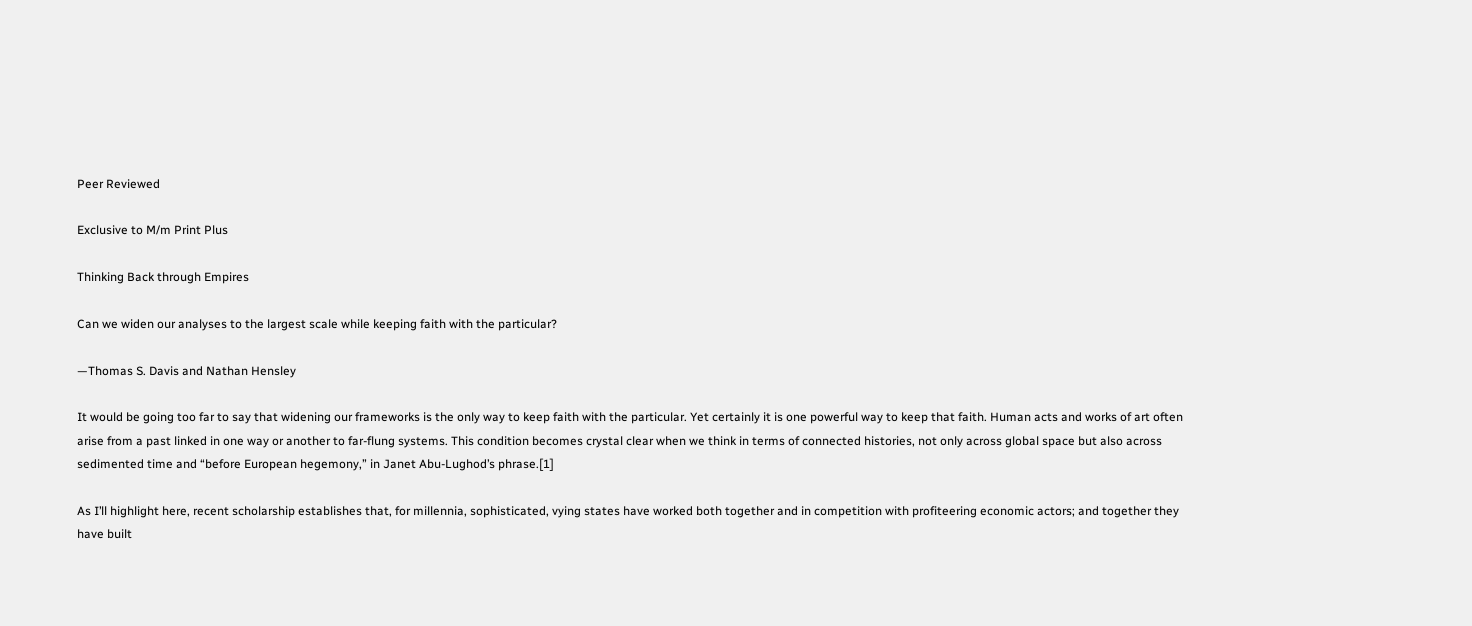Peer Reviewed

Exclusive to M/m Print Plus

Thinking Back through Empires

Can we widen our analyses to the largest scale while keeping faith with the particular?

—Thomas S. Davis and Nathan Hensley

It would be going too far to say that widening our frameworks is the only way to keep faith with the particular. Yet certainly it is one powerful way to keep that faith. Human acts and works of art often arise from a past linked in one way or another to far-flung systems. This condition becomes crystal clear when we think in terms of connected histories, not only across global space but also across sedimented time and “before European hegemony,” in Janet Abu-Lughod’s phrase.[1]

As I’ll highlight here, recent scholarship establishes that, for millennia, sophisticated, vying states have worked both together and in competition with profiteering economic actors; and together they have built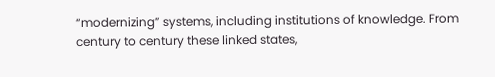“modernizing” systems, including institutions of knowledge. From century to century these linked states,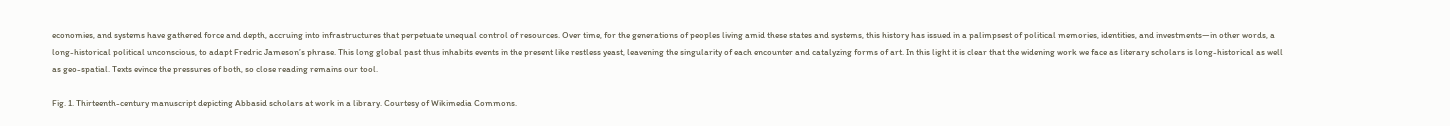economies, and systems have gathered force and depth, accruing into infrastructures that perpetuate unequal control of resources. Over time, for the generations of peoples living amid these states and systems, this history has issued in a palimpsest of political memories, identities, and investments—in other words, a long-historical political unconscious, to adapt Fredric Jameson’s phrase. This long global past thus inhabits events in the present like restless yeast, leavening the singularity of each encounter and catalyzing forms of art. In this light it is clear that the widening work we face as literary scholars is long-historical as well as geo-spatial. Texts evince the pressures of both, so close reading remains our tool.

Fig. 1. Thirteenth-century manuscript depicting Abbasid scholars at work in a library. Courtesy of Wikimedia Commons.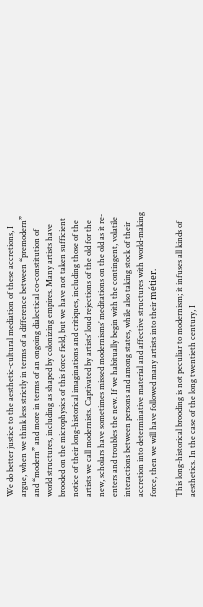We do better justice to the aesthetic-cultural mediation of these accretions, I argue, when we think less strictly in terms of a difference between “premodern” and “modern” and more in terms of an ongoing dialectical co-constitution of world structures, including as shaped by colonizing empires. Many artists have brooded on the microphysics of this force field, but we have not taken sufficient notice of their long-historical imaginations and critiques, including those of the artists we call modernists. Captivated by artists’ loud rejections of the old for the new, scholars have sometimes missed modernisms’ meditations on the old as it re-enters and troubles the new. If we habitually begin with the contingent, volatile interactions between persons and among states, while also taking stock of their accretion into determinative material and affective structures with world-making force, then we will have followed many artists into their métier.

This long-historical brooding is not peculiar to modernism; it infuses all kinds of aesthetics. In the case of the long twentieth century, I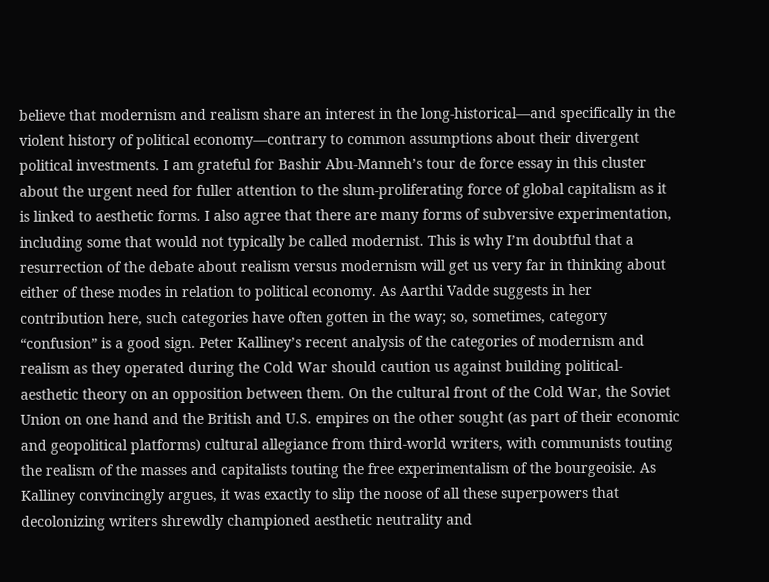believe that modernism and realism share an interest in the long-historical—and specifically in the violent history of political economy—contrary to common assumptions about their divergent political investments. I am grateful for Bashir Abu-Manneh’s tour de force essay in this cluster about the urgent need for fuller attention to the slum-proliferating force of global capitalism as it is linked to aesthetic forms. I also agree that there are many forms of subversive experimentation, including some that would not typically be called modernist. This is why I’m doubtful that a resurrection of the debate about realism versus modernism will get us very far in thinking about either of these modes in relation to political economy. As Aarthi Vadde suggests in her contribution here, such categories have often gotten in the way; so, sometimes, category “confusion” is a good sign. Peter Kalliney’s recent analysis of the categories of modernism and realism as they operated during the Cold War should caution us against building political-aesthetic theory on an opposition between them. On the cultural front of the Cold War, the Soviet Union on one hand and the British and U.S. empires on the other sought (as part of their economic and geopolitical platforms) cultural allegiance from third-world writers, with communists touting the realism of the masses and capitalists touting the free experimentalism of the bourgeoisie. As Kalliney convincingly argues, it was exactly to slip the noose of all these superpowers that decolonizing writers shrewdly championed aesthetic neutrality and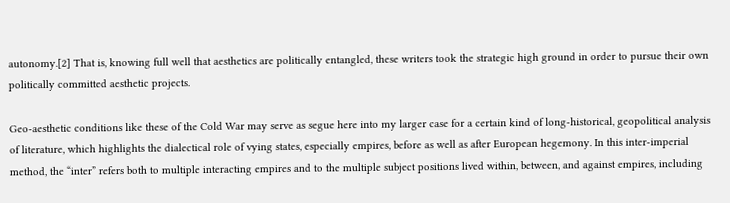autonomy.[2] That is, knowing full well that aesthetics are politically entangled, these writers took the strategic high ground in order to pursue their own politically committed aesthetic projects.

Geo-aesthetic conditions like these of the Cold War may serve as segue here into my larger case for a certain kind of long-historical, geopolitical analysis of literature, which highlights the dialectical role of vying states, especially empires, before as well as after European hegemony. In this inter-imperial method, the “inter” refers both to multiple interacting empires and to the multiple subject positions lived within, between, and against empires, including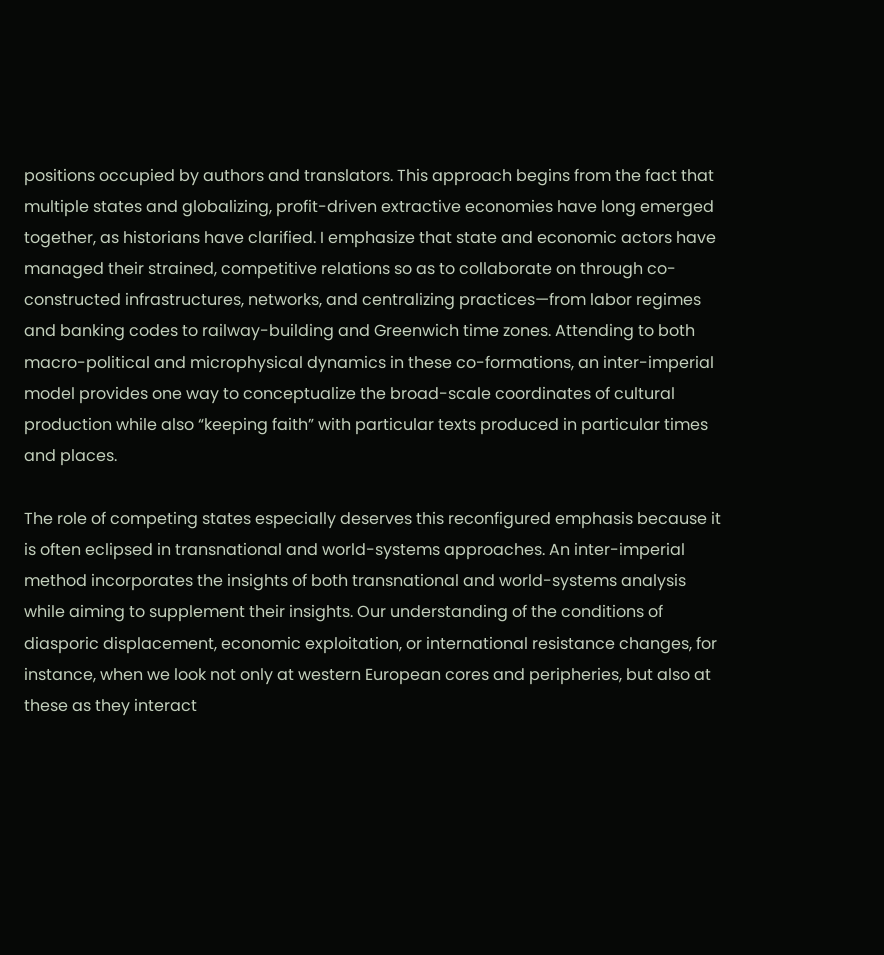positions occupied by authors and translators. This approach begins from the fact that multiple states and globalizing, profit-driven extractive economies have long emerged together, as historians have clarified. I emphasize that state and economic actors have managed their strained, competitive relations so as to collaborate on through co-constructed infrastructures, networks, and centralizing practices—from labor regimes and banking codes to railway-building and Greenwich time zones. Attending to both macro-political and microphysical dynamics in these co-formations, an inter-imperial model provides one way to conceptualize the broad-scale coordinates of cultural production while also “keeping faith” with particular texts produced in particular times and places.

The role of competing states especially deserves this reconfigured emphasis because it is often eclipsed in transnational and world-systems approaches. An inter-imperial method incorporates the insights of both transnational and world-systems analysis while aiming to supplement their insights. Our understanding of the conditions of diasporic displacement, economic exploitation, or international resistance changes, for instance, when we look not only at western European cores and peripheries, but also at these as they interact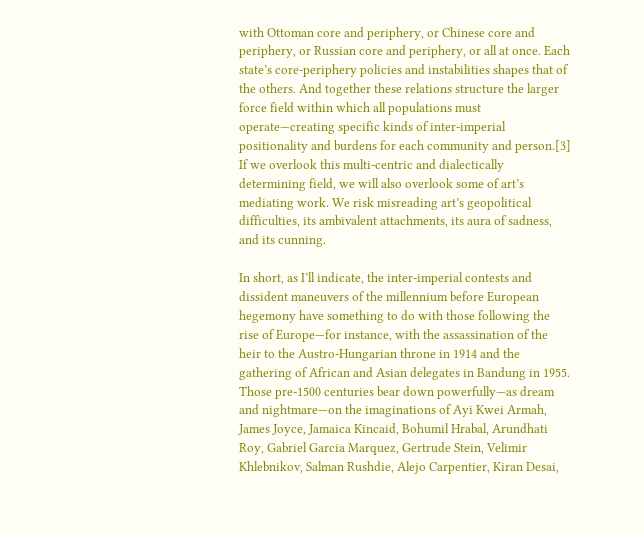with Ottoman core and periphery, or Chinese core and periphery, or Russian core and periphery, or all at once. Each state’s core-periphery policies and instabilities shapes that of the others. And together these relations structure the larger force field within which all populations must operate—creating specific kinds of inter-imperial positionality and burdens for each community and person.[3] If we overlook this multi-centric and dialectically determining field, we will also overlook some of art’s mediating work. We risk misreading art’s geopolitical difficulties, its ambivalent attachments, its aura of sadness, and its cunning.

In short, as I’ll indicate, the inter-imperial contests and dissident maneuvers of the millennium before European hegemony have something to do with those following the rise of Europe—for instance, with the assassination of the heir to the Austro-Hungarian throne in 1914 and the gathering of African and Asian delegates in Bandung in 1955. Those pre-1500 centuries bear down powerfully—as dream and nightmare—on the imaginations of Ayi Kwei Armah, James Joyce, Jamaica Kincaid, Bohumil Hrabal, Arundhati Roy, Gabriel Garcia Marquez, Gertrude Stein, Velimir Khlebnikov, Salman Rushdie, Alejo Carpentier, Kiran Desai,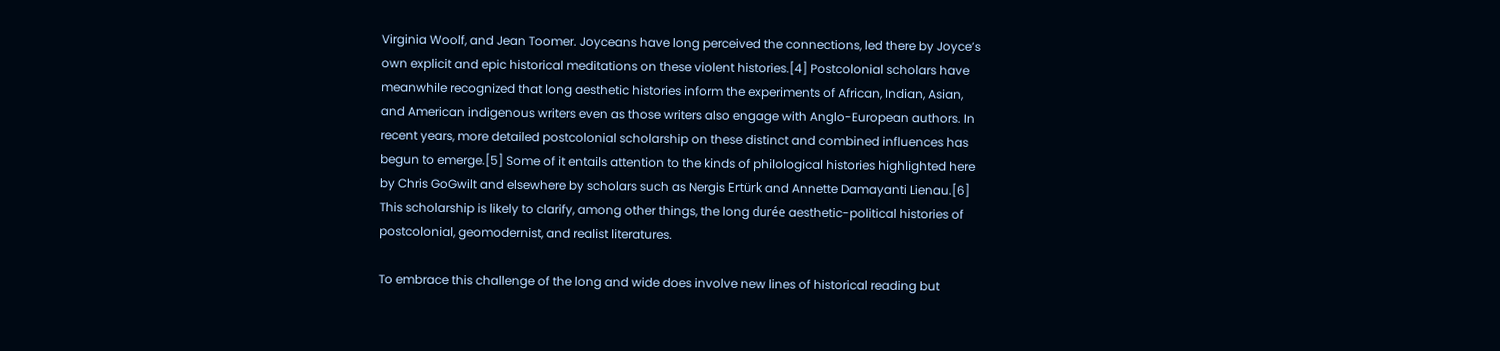Virginia Woolf, and Jean Toomer. Joyceans have long perceived the connections, led there by Joyce’s own explicit and epic historical meditations on these violent histories.[4] Postcolonial scholars have meanwhile recognized that long aesthetic histories inform the experiments of African, Indian, Asian, and American indigenous writers even as those writers also engage with Anglo-European authors. In recent years, more detailed postcolonial scholarship on these distinct and combined influences has begun to emerge.[5] Some of it entails attention to the kinds of philological histories highlighted here by Chris GoGwilt and elsewhere by scholars such as Nergis Ertürk and Annette Damayanti Lienau.[6] This scholarship is likely to clarify, among other things, the long durée aesthetic-political histories of postcolonial, geomodernist, and realist literatures.

To embrace this challenge of the long and wide does involve new lines of historical reading but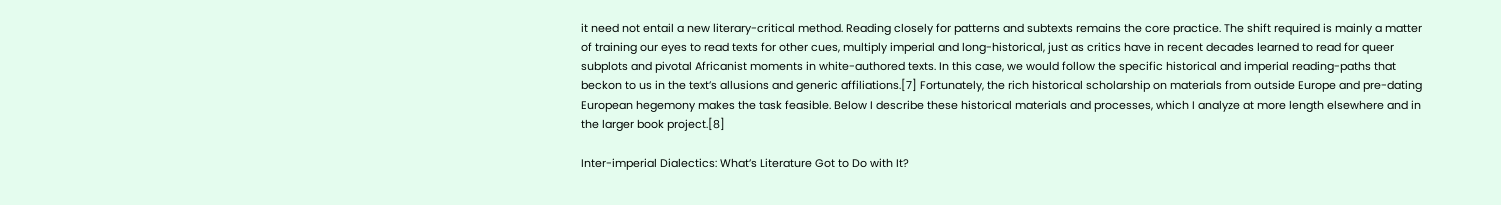it need not entail a new literary-critical method. Reading closely for patterns and subtexts remains the core practice. The shift required is mainly a matter of training our eyes to read texts for other cues, multiply imperial and long-historical, just as critics have in recent decades learned to read for queer subplots and pivotal Africanist moments in white-authored texts. In this case, we would follow the specific historical and imperial reading-paths that beckon to us in the text’s allusions and generic affiliations.[7] Fortunately, the rich historical scholarship on materials from outside Europe and pre-dating European hegemony makes the task feasible. Below I describe these historical materials and processes, which I analyze at more length elsewhere and in the larger book project.[8]

Inter-imperial Dialectics: What’s Literature Got to Do with It?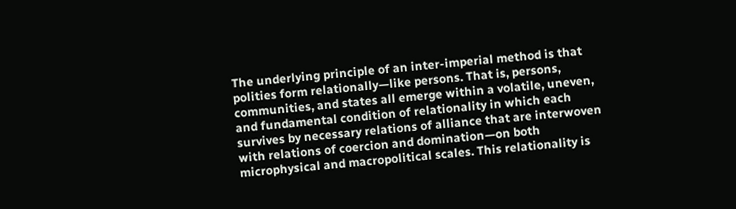The underlying principle of an inter-imperial method is that polities form relationally—like persons. That is, persons, communities, and states all emerge within a volatile, uneven, and fundamental condition of relationality in which each survives by necessary relations of alliance that are interwoven with relations of coercion and domination—on both microphysical and macropolitical scales. This relationality is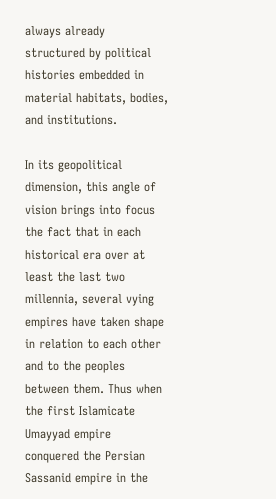always already structured by political histories embedded in material habitats, bodies, and institutions.

In its geopolitical dimension, this angle of vision brings into focus the fact that in each historical era over at least the last two millennia, several vying empires have taken shape in relation to each other and to the peoples between them. Thus when the first Islamicate Umayyad empire conquered the Persian Sassanid empire in the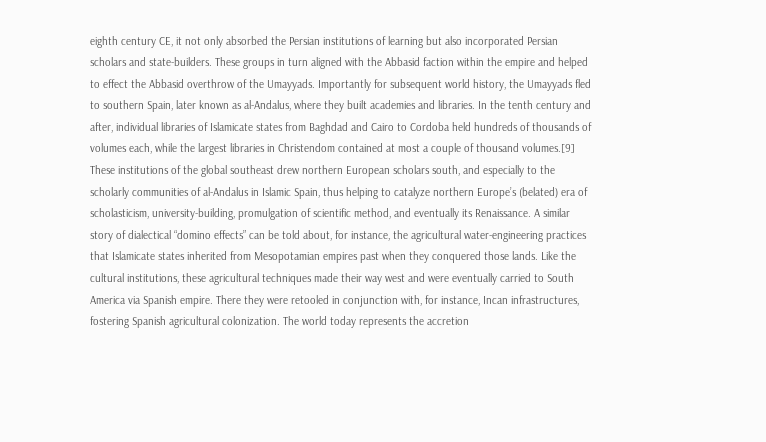eighth century CE, it not only absorbed the Persian institutions of learning but also incorporated Persian scholars and state-builders. These groups in turn aligned with the Abbasid faction within the empire and helped to effect the Abbasid overthrow of the Umayyads. Importantly for subsequent world history, the Umayyads fled to southern Spain, later known as al-Andalus, where they built academies and libraries. In the tenth century and after, individual libraries of Islamicate states from Baghdad and Cairo to Cordoba held hundreds of thousands of volumes each, while the largest libraries in Christendom contained at most a couple of thousand volumes.[9] These institutions of the global southeast drew northern European scholars south, and especially to the scholarly communities of al-Andalus in Islamic Spain, thus helping to catalyze northern Europe’s (belated) era of scholasticism, university-building, promulgation of scientific method, and eventually its Renaissance. A similar story of dialectical “domino effects” can be told about, for instance, the agricultural water-engineering practices that Islamicate states inherited from Mesopotamian empires past when they conquered those lands. Like the cultural institutions, these agricultural techniques made their way west and were eventually carried to South America via Spanish empire. There they were retooled in conjunction with, for instance, Incan infrastructures, fostering Spanish agricultural colonization. The world today represents the accretion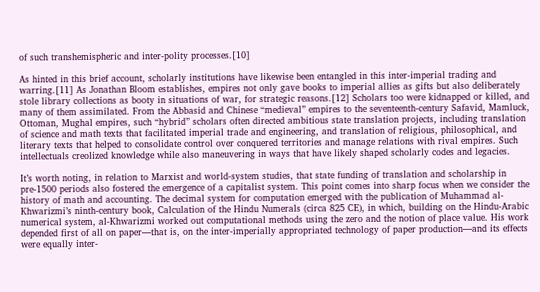of such transhemispheric and inter-polity processes.[10]

As hinted in this brief account, scholarly institutions have likewise been entangled in this inter-imperial trading and warring.[11] As Jonathan Bloom establishes, empires not only gave books to imperial allies as gifts but also deliberately stole library collections as booty in situations of war, for strategic reasons.[12] Scholars too were kidnapped or killed, and many of them assimilated. From the Abbasid and Chinese “medieval” empires to the seventeenth-century Safavid, Mamluck, Ottoman, Mughal empires, such “hybrid” scholars often directed ambitious state translation projects, including translation of science and math texts that facilitated imperial trade and engineering, and translation of religious, philosophical, and literary texts that helped to consolidate control over conquered territories and manage relations with rival empires. Such intellectuals creolized knowledge while also maneuvering in ways that have likely shaped scholarly codes and legacies.

It’s worth noting, in relation to Marxist and world-system studies, that state funding of translation and scholarship in pre-1500 periods also fostered the emergence of a capitalist system. This point comes into sharp focus when we consider the history of math and accounting. The decimal system for computation emerged with the publication of Muhammad al-Khwarizmi’s ninth-century book, Calculation of the Hindu Numerals (circa 825 CE), in which, building on the Hindu-Arabic numerical system, al-Khwarizmi worked out computational methods using the zero and the notion of place value. His work depended first of all on paper—that is, on the inter-imperially appropriated technology of paper production—and its effects were equally inter-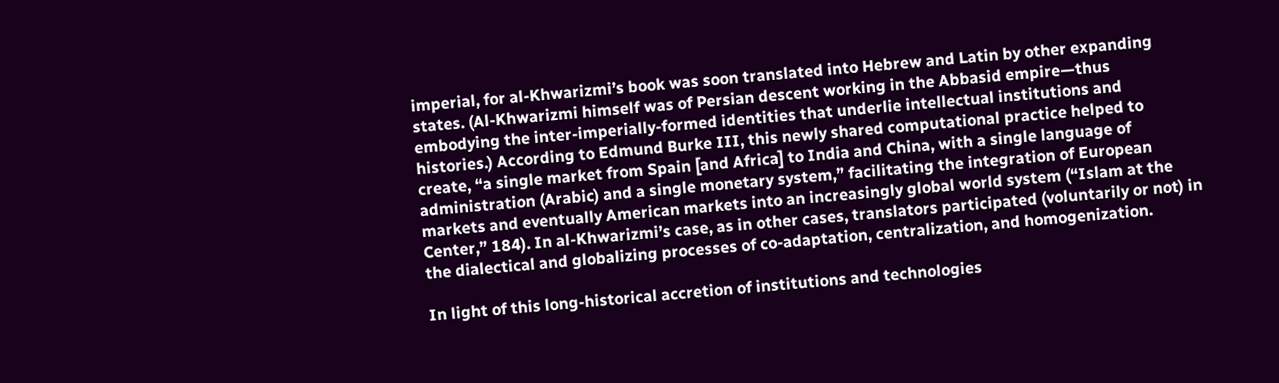imperial, for al-Khwarizmi’s book was soon translated into Hebrew and Latin by other expanding states. (Al-Khwarizmi himself was of Persian descent working in the Abbasid empire—thus embodying the inter-imperially-formed identities that underlie intellectual institutions and histories.) According to Edmund Burke III, this newly shared computational practice helped to create, “a single market from Spain [and Africa] to India and China, with a single language of administration (Arabic) and a single monetary system,” facilitating the integration of European markets and eventually American markets into an increasingly global world system (“Islam at the Center,” 184). In al-Khwarizmi’s case, as in other cases, translators participated (voluntarily or not) in the dialectical and globalizing processes of co-adaptation, centralization, and homogenization.

In light of this long-historical accretion of institutions and technologies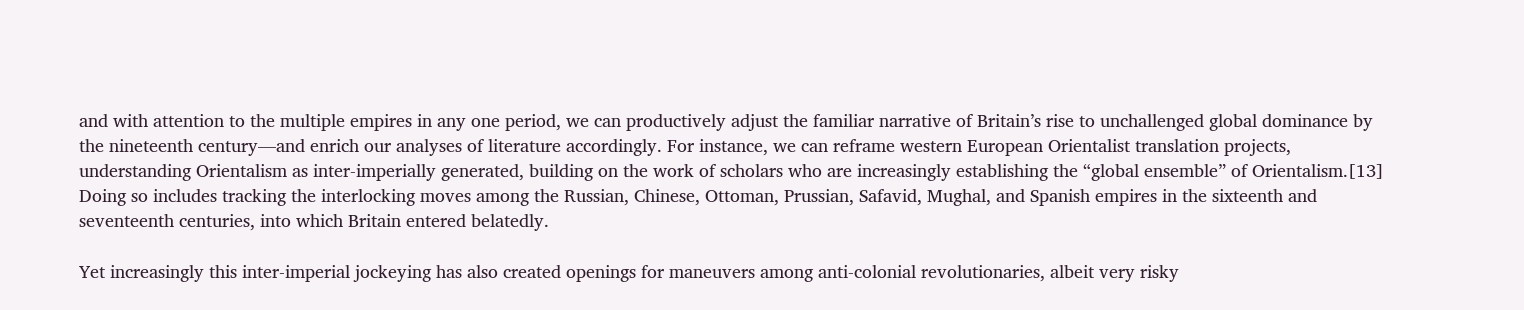and with attention to the multiple empires in any one period, we can productively adjust the familiar narrative of Britain’s rise to unchallenged global dominance by the nineteenth century—and enrich our analyses of literature accordingly. For instance, we can reframe western European Orientalist translation projects, understanding Orientalism as inter-imperially generated, building on the work of scholars who are increasingly establishing the “global ensemble” of Orientalism.[13] Doing so includes tracking the interlocking moves among the Russian, Chinese, Ottoman, Prussian, Safavid, Mughal, and Spanish empires in the sixteenth and seventeenth centuries, into which Britain entered belatedly.

Yet increasingly this inter-imperial jockeying has also created openings for maneuvers among anti-colonial revolutionaries, albeit very risky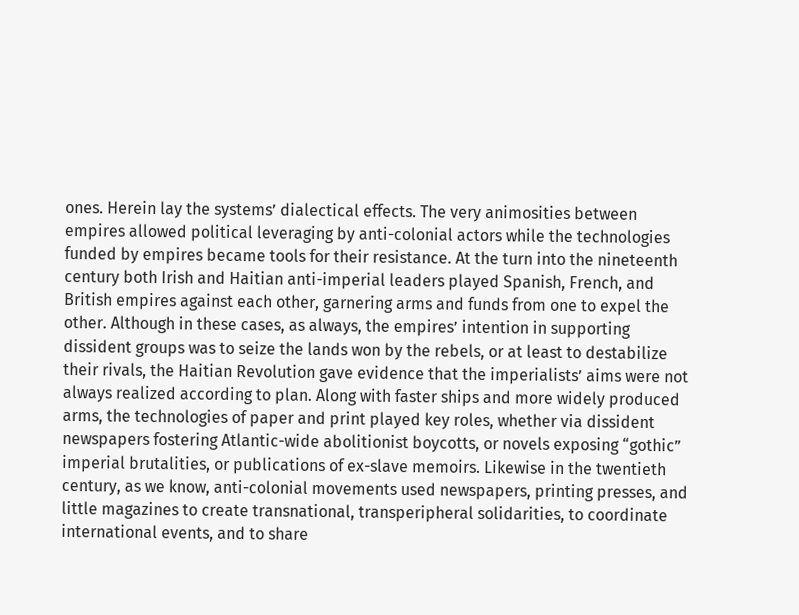ones. Herein lay the systems’ dialectical effects. The very animosities between empires allowed political leveraging by anti-colonial actors while the technologies funded by empires became tools for their resistance. At the turn into the nineteenth century both Irish and Haitian anti-imperial leaders played Spanish, French, and British empires against each other, garnering arms and funds from one to expel the other. Although in these cases, as always, the empires’ intention in supporting dissident groups was to seize the lands won by the rebels, or at least to destabilize their rivals, the Haitian Revolution gave evidence that the imperialists’ aims were not always realized according to plan. Along with faster ships and more widely produced arms, the technologies of paper and print played key roles, whether via dissident newspapers fostering Atlantic-wide abolitionist boycotts, or novels exposing “gothic” imperial brutalities, or publications of ex-slave memoirs. Likewise in the twentieth century, as we know, anti-colonial movements used newspapers, printing presses, and little magazines to create transnational, transperipheral solidarities, to coordinate international events, and to share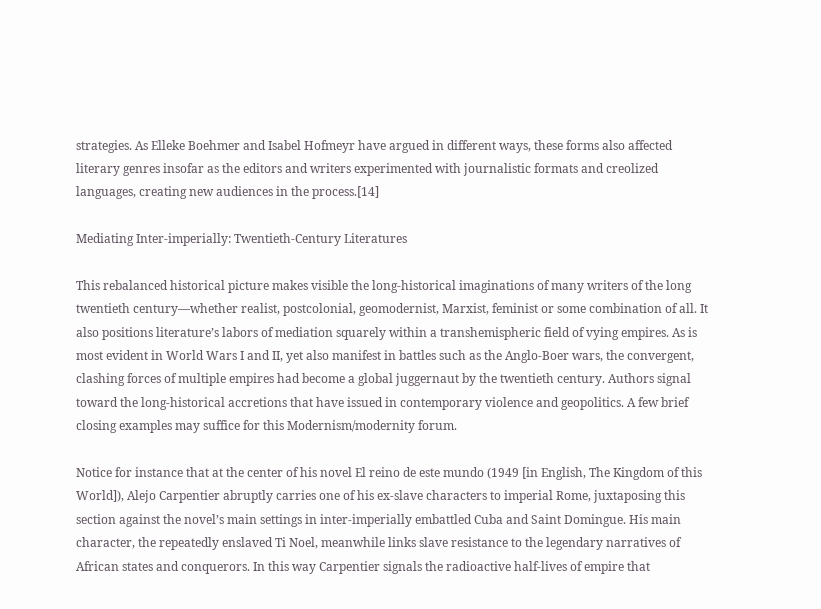strategies. As Elleke Boehmer and Isabel Hofmeyr have argued in different ways, these forms also affected literary genres insofar as the editors and writers experimented with journalistic formats and creolized languages, creating new audiences in the process.[14]

Mediating Inter-imperially: Twentieth-Century Literatures

This rebalanced historical picture makes visible the long-historical imaginations of many writers of the long twentieth century—whether realist, postcolonial, geomodernist, Marxist, feminist or some combination of all. It also positions literature’s labors of mediation squarely within a transhemispheric field of vying empires. As is most evident in World Wars I and II, yet also manifest in battles such as the Anglo-Boer wars, the convergent, clashing forces of multiple empires had become a global juggernaut by the twentieth century. Authors signal toward the long-historical accretions that have issued in contemporary violence and geopolitics. A few brief closing examples may suffice for this Modernism/modernity forum.

Notice for instance that at the center of his novel El reino de este mundo (1949 [in English, The Kingdom of this World]), Alejo Carpentier abruptly carries one of his ex-slave characters to imperial Rome, juxtaposing this section against the novel’s main settings in inter-imperially embattled Cuba and Saint Domingue. His main character, the repeatedly enslaved Ti Noel, meanwhile links slave resistance to the legendary narratives of African states and conquerors. In this way Carpentier signals the radioactive half-lives of empire that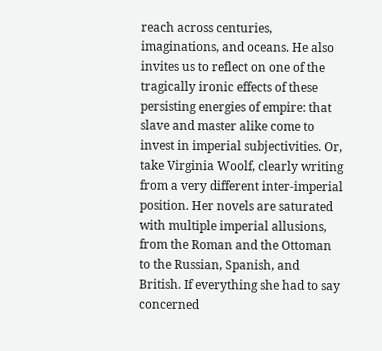reach across centuries, imaginations, and oceans. He also invites us to reflect on one of the tragically ironic effects of these persisting energies of empire: that slave and master alike come to invest in imperial subjectivities. Or, take Virginia Woolf, clearly writing from a very different inter-imperial position. Her novels are saturated with multiple imperial allusions, from the Roman and the Ottoman to the Russian, Spanish, and British. If everything she had to say concerned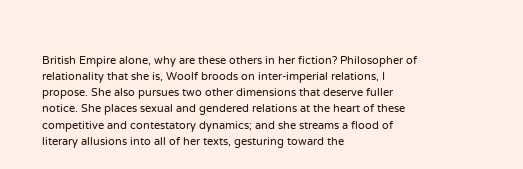British Empire alone, why are these others in her fiction? Philosopher of relationality that she is, Woolf broods on inter-imperial relations, I propose. She also pursues two other dimensions that deserve fuller notice. She places sexual and gendered relations at the heart of these competitive and contestatory dynamics; and she streams a flood of literary allusions into all of her texts, gesturing toward the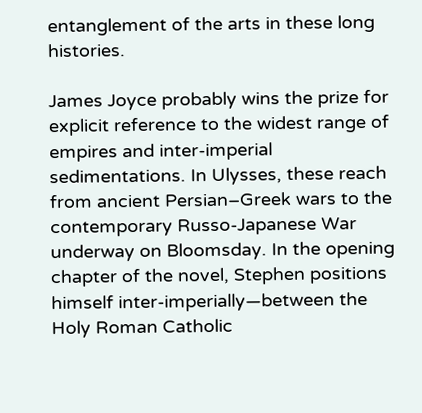entanglement of the arts in these long histories.

James Joyce probably wins the prize for explicit reference to the widest range of empires and inter-imperial sedimentations. In Ulysses, these reach from ancient Persian–Greek wars to the contemporary Russo-Japanese War underway on Bloomsday. In the opening chapter of the novel, Stephen positions himself inter-imperially—between the Holy Roman Catholic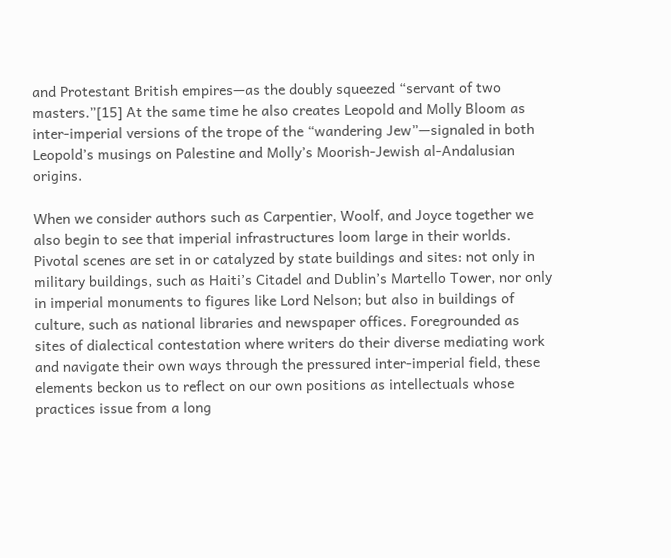and Protestant British empires—as the doubly squeezed “servant of two masters.”[15] At the same time he also creates Leopold and Molly Bloom as inter-imperial versions of the trope of the “wandering Jew”—signaled in both Leopold’s musings on Palestine and Molly’s Moorish-Jewish al-Andalusian origins.

When we consider authors such as Carpentier, Woolf, and Joyce together we also begin to see that imperial infrastructures loom large in their worlds. Pivotal scenes are set in or catalyzed by state buildings and sites: not only in military buildings, such as Haiti’s Citadel and Dublin’s Martello Tower, nor only in imperial monuments to figures like Lord Nelson; but also in buildings of culture, such as national libraries and newspaper offices. Foregrounded as sites of dialectical contestation where writers do their diverse mediating work and navigate their own ways through the pressured inter-imperial field, these elements beckon us to reflect on our own positions as intellectuals whose practices issue from a long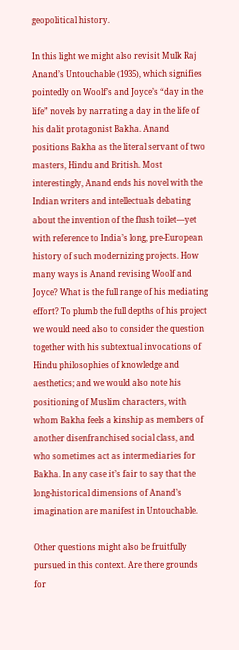geopolitical history.

In this light we might also revisit Mulk Raj Anand’s Untouchable (1935), which signifies pointedly on Woolf’s and Joyce’s “day in the life” novels by narrating a day in the life of his dalit protagonist Bakha. Anand positions Bakha as the literal servant of two masters, Hindu and British. Most interestingly, Anand ends his novel with the Indian writers and intellectuals debating about the invention of the flush toilet—yet with reference to India’s long, pre-European history of such modernizing projects. How many ways is Anand revising Woolf and Joyce? What is the full range of his mediating effort? To plumb the full depths of his project we would need also to consider the question together with his subtextual invocations of Hindu philosophies of knowledge and aesthetics; and we would also note his positioning of Muslim characters, with whom Bakha feels a kinship as members of another disenfranchised social class, and who sometimes act as intermediaries for Bakha. In any case it’s fair to say that the long-historical dimensions of Anand’s imagination are manifest in Untouchable.

Other questions might also be fruitfully pursued in this context. Are there grounds for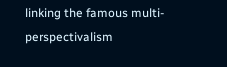linking the famous multi-perspectivalism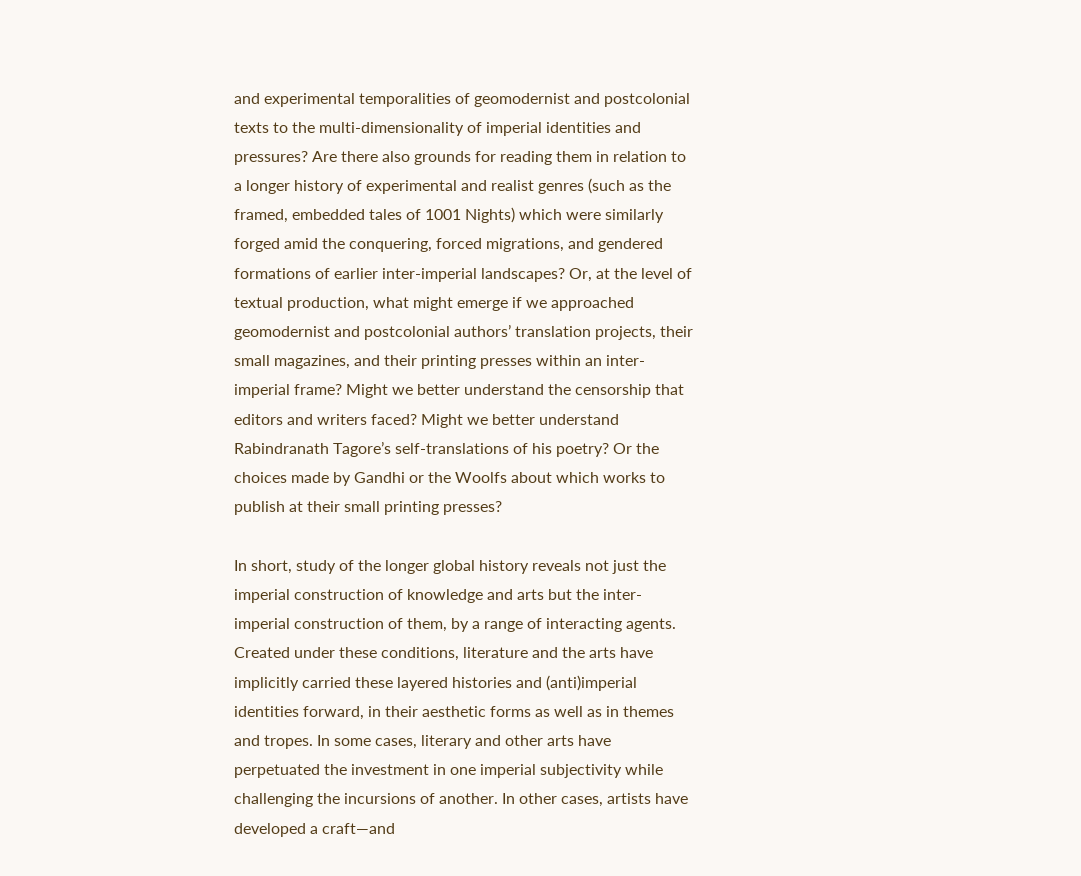and experimental temporalities of geomodernist and postcolonial texts to the multi-dimensionality of imperial identities and pressures? Are there also grounds for reading them in relation to a longer history of experimental and realist genres (such as the framed, embedded tales of 1001 Nights) which were similarly forged amid the conquering, forced migrations, and gendered formations of earlier inter-imperial landscapes? Or, at the level of textual production, what might emerge if we approached geomodernist and postcolonial authors’ translation projects, their small magazines, and their printing presses within an inter-imperial frame? Might we better understand the censorship that editors and writers faced? Might we better understand Rabindranath Tagore’s self-translations of his poetry? Or the choices made by Gandhi or the Woolfs about which works to publish at their small printing presses?

In short, study of the longer global history reveals not just the imperial construction of knowledge and arts but the inter-imperial construction of them, by a range of interacting agents. Created under these conditions, literature and the arts have implicitly carried these layered histories and (anti)imperial identities forward, in their aesthetic forms as well as in themes and tropes. In some cases, literary and other arts have perpetuated the investment in one imperial subjectivity while challenging the incursions of another. In other cases, artists have developed a craft—and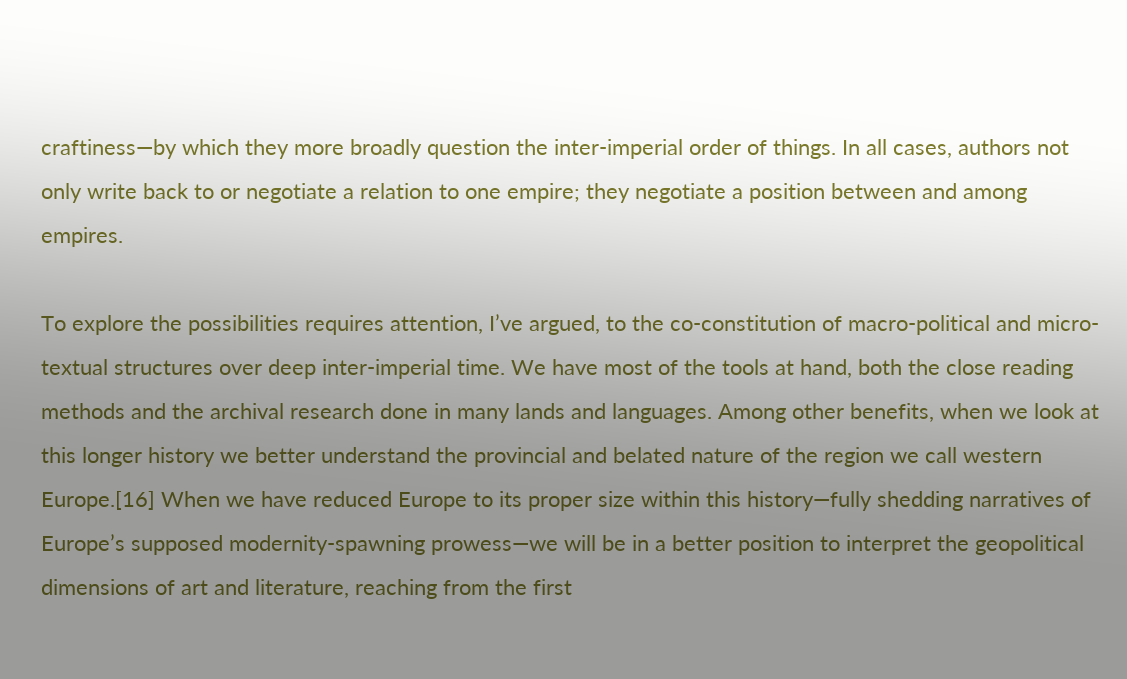craftiness—by which they more broadly question the inter-imperial order of things. In all cases, authors not only write back to or negotiate a relation to one empire; they negotiate a position between and among empires.

To explore the possibilities requires attention, I’ve argued, to the co-constitution of macro-political and micro-textual structures over deep inter-imperial time. We have most of the tools at hand, both the close reading methods and the archival research done in many lands and languages. Among other benefits, when we look at this longer history we better understand the provincial and belated nature of the region we call western Europe.[16] When we have reduced Europe to its proper size within this history—fully shedding narratives of Europe’s supposed modernity-spawning prowess—we will be in a better position to interpret the geopolitical dimensions of art and literature, reaching from the first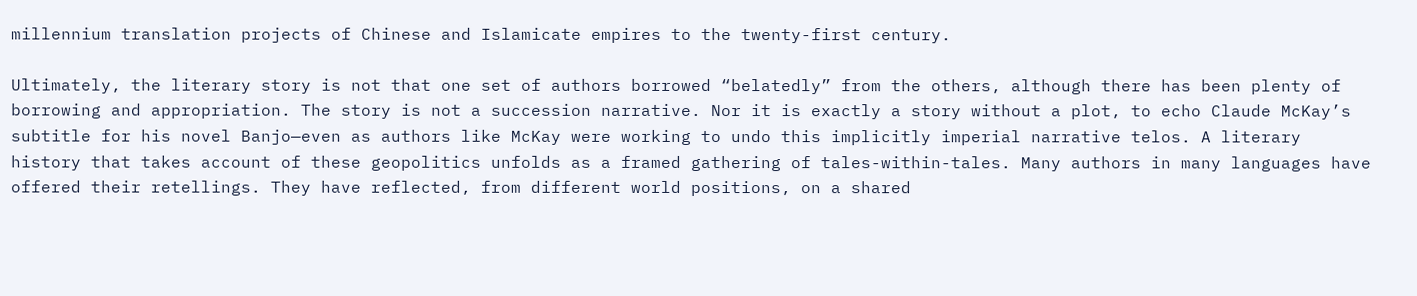millennium translation projects of Chinese and Islamicate empires to the twenty-first century.

Ultimately, the literary story is not that one set of authors borrowed “belatedly” from the others, although there has been plenty of borrowing and appropriation. The story is not a succession narrative. Nor it is exactly a story without a plot, to echo Claude McKay’s subtitle for his novel Banjo—even as authors like McKay were working to undo this implicitly imperial narrative telos. A literary history that takes account of these geopolitics unfolds as a framed gathering of tales-within-tales. Many authors in many languages have offered their retellings. They have reflected, from different world positions, on a shared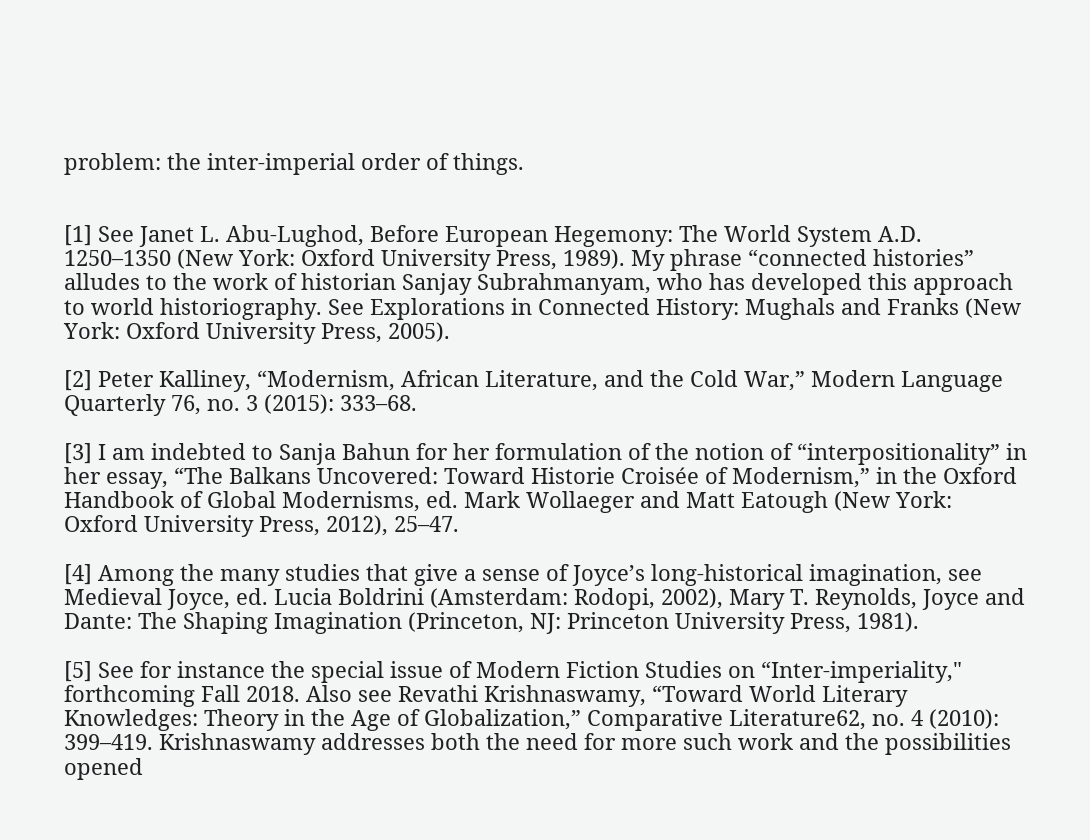problem: the inter-imperial order of things.


[1] See Janet L. Abu-Lughod, Before European Hegemony: The World System A.D. 1250–1350 (New York: Oxford University Press, 1989). My phrase “connected histories” alludes to the work of historian Sanjay Subrahmanyam, who has developed this approach to world historiography. See Explorations in Connected History: Mughals and Franks (New York: Oxford University Press, 2005).

[2] Peter Kalliney, “Modernism, African Literature, and the Cold War,” Modern Language Quarterly 76, no. 3 (2015): 333–68.

[3] I am indebted to Sanja Bahun for her formulation of the notion of “interpositionality” in her essay, “The Balkans Uncovered: Toward Historie Croisée of Modernism,” in the Oxford Handbook of Global Modernisms, ed. Mark Wollaeger and Matt Eatough (New York: Oxford University Press, 2012), 25–47.

[4] Among the many studies that give a sense of Joyce’s long-historical imagination, see Medieval Joyce, ed. Lucia Boldrini (Amsterdam: Rodopi, 2002), Mary T. Reynolds, Joyce and Dante: The Shaping Imagination (Princeton, NJ: Princeton University Press, 1981).

[5] See for instance the special issue of Modern Fiction Studies on “Inter-imperiality," forthcoming Fall 2018. Also see Revathi Krishnaswamy, “Toward World Literary Knowledges: Theory in the Age of Globalization,” Comparative Literature62, no. 4 (2010): 399–419. Krishnaswamy addresses both the need for more such work and the possibilities opened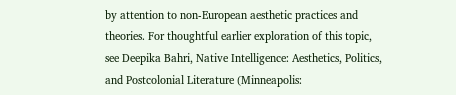by attention to non-European aesthetic practices and theories. For thoughtful earlier exploration of this topic, see Deepika Bahri, Native Intelligence: Aesthetics, Politics, and Postcolonial Literature (Minneapolis: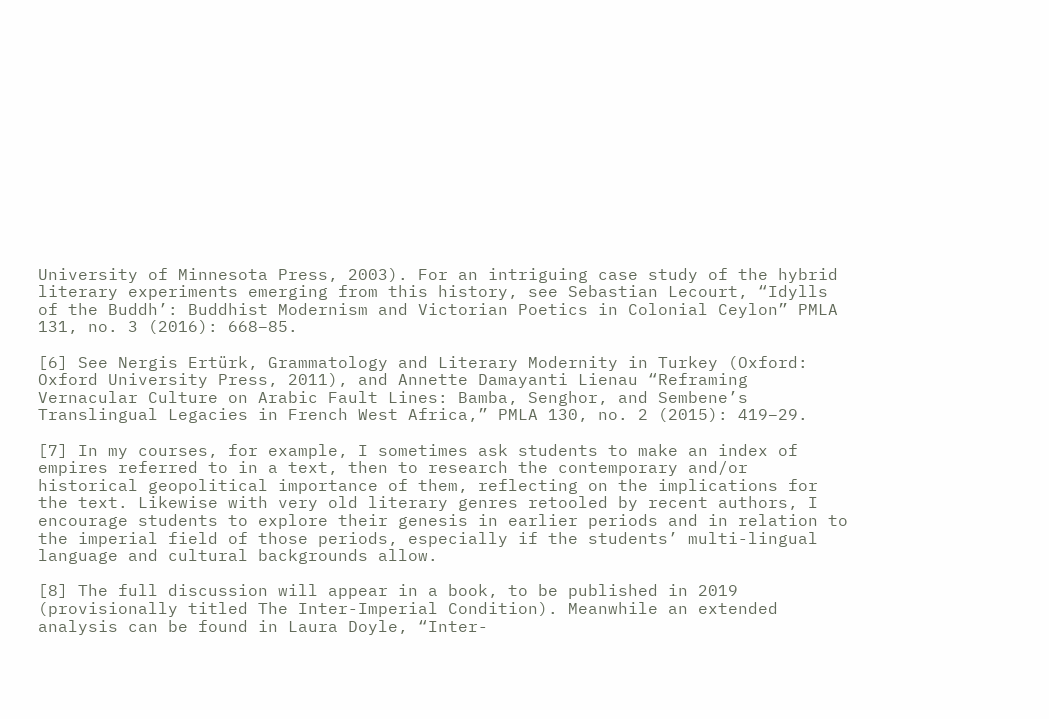University of Minnesota Press, 2003). For an intriguing case study of the hybrid literary experiments emerging from this history, see Sebastian Lecourt, “Idylls of the Buddh’: Buddhist Modernism and Victorian Poetics in Colonial Ceylon” PMLA 131, no. 3 (2016): 668–85.

[6] See Nergis Ertürk, Grammatology and Literary Modernity in Turkey (Oxford: Oxford University Press, 2011), and Annette Damayanti Lienau “Reframing Vernacular Culture on Arabic Fault Lines: Bamba, Senghor, and Sembene’s Translingual Legacies in French West Africa,” PMLA 130, no. 2 (2015): 419–29.

[7] In my courses, for example, I sometimes ask students to make an index of empires referred to in a text, then to research the contemporary and/or historical geopolitical importance of them, reflecting on the implications for the text. Likewise with very old literary genres retooled by recent authors, I encourage students to explore their genesis in earlier periods and in relation to the imperial field of those periods, especially if the students’ multi-lingual language and cultural backgrounds allow.

[8] The full discussion will appear in a book, to be published in 2019 (provisionally titled The Inter-Imperial Condition). Meanwhile an extended analysis can be found in Laura Doyle, “Inter-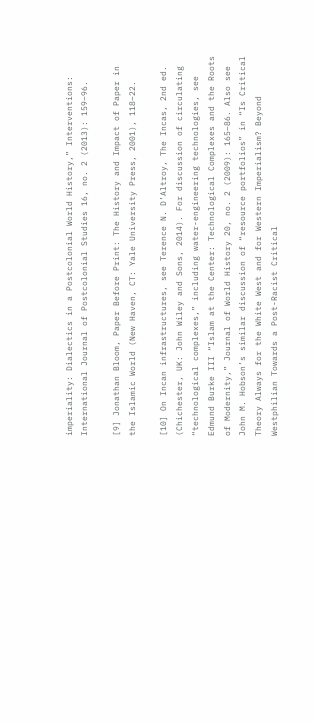imperiality: Dialectics in a Postcolonial World History,” Interventions: International Journal of Postcolonial Studies 16, no. 2 (2013): 159–96.

[9] Jonathan Bloom, Paper Before Print: The History and Impact of Paper in the Islamic World (New Haven, CT: Yale University Press, 2001), 118–22.

[10] On Incan infrastructures, see Terence N. D’Altroy, The Incas, 2nd ed. (Chichester, UK: John Wiley and Sons, 2014). For discussion of circulating “technological complexes,” including water-engineering technologies, see Edmund Burke III “Islam at the Center: Technological Complexes and the Roots of Modernity,” Journal of World History 20, no. 2 (2009): 165–86. Also see John M. Hobson’s similar discussion of “resource portfolios” in “Is Critical Theory Always for the White West and for Western Imperialism? Beyond Westphilian Towards a Post-Racist Critical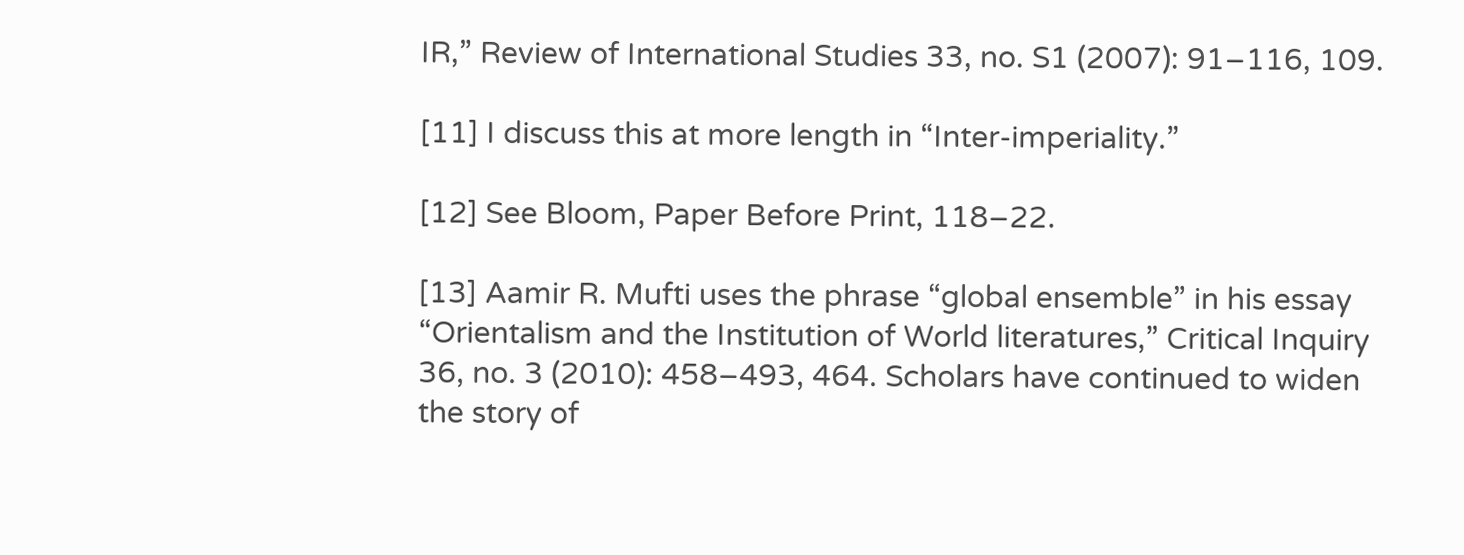IR,” Review of International Studies 33, no. S1 (2007): 91–116, 109.

[11] I discuss this at more length in “Inter-imperiality.”

[12] See Bloom, Paper Before Print, 118–22.

[13] Aamir R. Mufti uses the phrase “global ensemble” in his essay “Orientalism and the Institution of World literatures,” Critical Inquiry 36, no. 3 (2010): 458–493, 464. Scholars have continued to widen the story of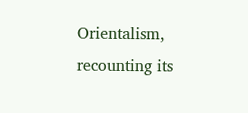Orientalism, recounting its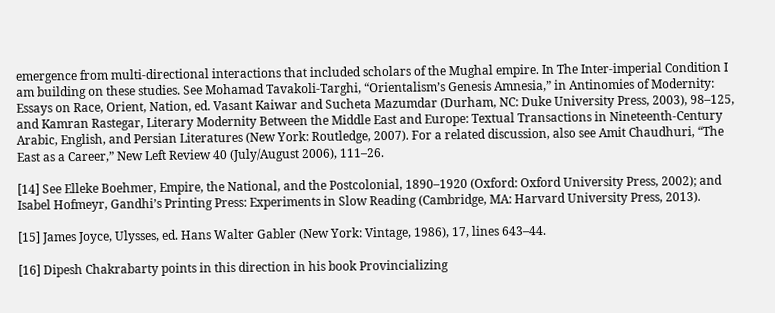emergence from multi-directional interactions that included scholars of the Mughal empire. In The Inter-imperial Condition I am building on these studies. See Mohamad Tavakoli-Targhi, “Orientalism’s Genesis Amnesia,” in Antinomies of Modernity: Essays on Race, Orient, Nation, ed. Vasant Kaiwar and Sucheta Mazumdar (Durham, NC: Duke University Press, 2003), 98–125, and Kamran Rastegar, Literary Modernity Between the Middle East and Europe: Textual Transactions in Nineteenth-Century Arabic, English, and Persian Literatures (New York: Routledge, 2007). For a related discussion, also see Amit Chaudhuri, “The East as a Career,” New Left Review 40 (July/August 2006), 111–26.

[14] See Elleke Boehmer, Empire, the National, and the Postcolonial, 1890–1920 (Oxford: Oxford University Press, 2002); and Isabel Hofmeyr, Gandhi’s Printing Press: Experiments in Slow Reading (Cambridge, MA: Harvard University Press, 2013).

[15] James Joyce, Ulysses, ed. Hans Walter Gabler (New York: Vintage, 1986), 17, lines 643–44.

[16] Dipesh Chakrabarty points in this direction in his book Provincializing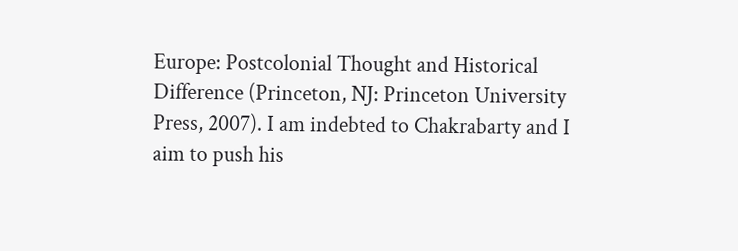Europe: Postcolonial Thought and Historical Difference (Princeton, NJ: Princeton University Press, 2007). I am indebted to Chakrabarty and I aim to push his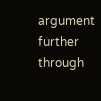argument further through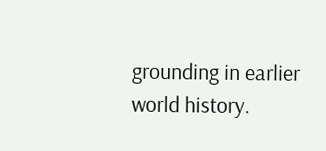grounding in earlier world history.